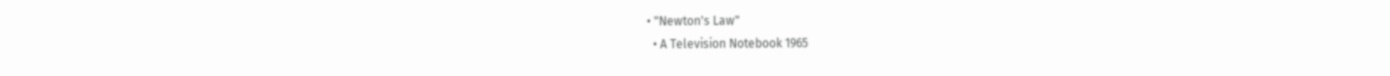• "Newton's Law"
  • A Television Notebook 1965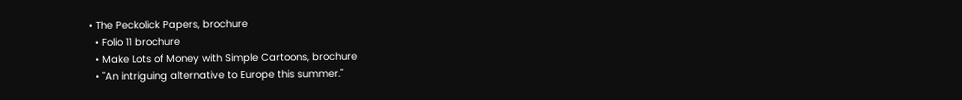• The Peckolick Papers, brochure
  • Folio 11 brochure
  • Make Lots of Money with Simple Cartoons, brochure
  • "An intriguing alternative to Europe this summer."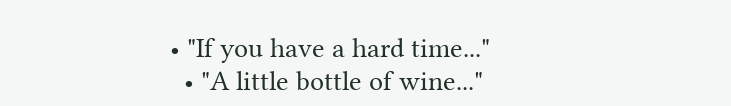• "If you have a hard time..."
  • "A little bottle of wine..."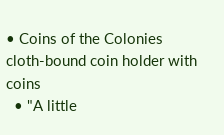• Coins of the Colonies cloth-bound coin holder with coins
  • "A little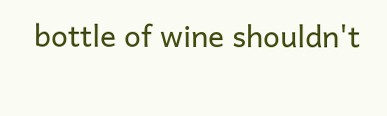bottle of wine shouldn't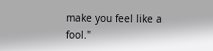make you feel like a fool."